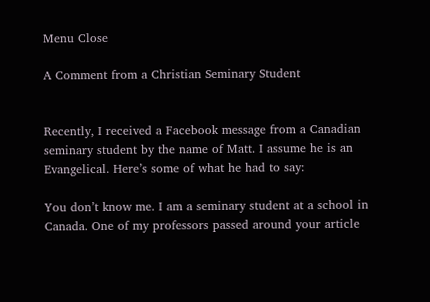Menu Close

A Comment from a Christian Seminary Student


Recently, I received a Facebook message from a Canadian seminary student by the name of Matt. I assume he is an Evangelical. Here’s some of what he had to say:

You don’t know me. I am a seminary student at a school in Canada. One of my professors passed around your article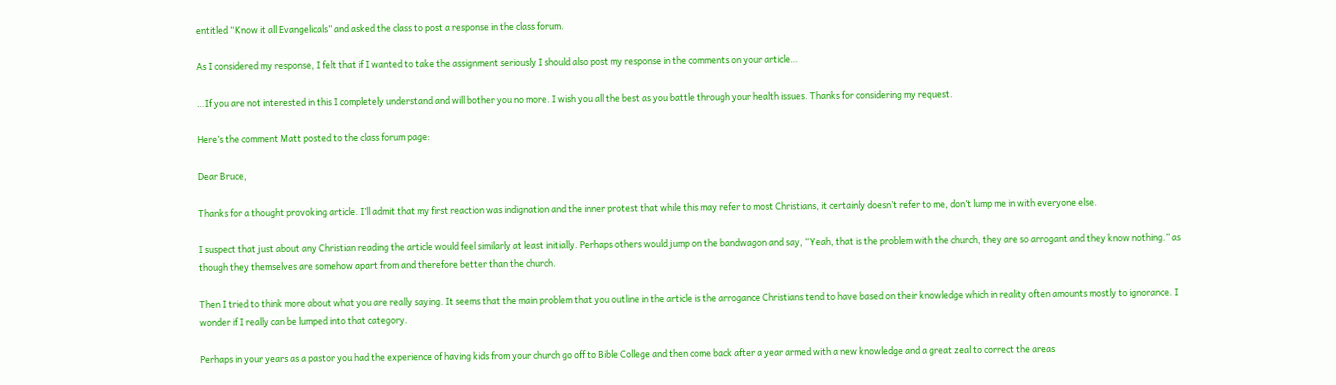entitled “Know it all Evangelicals” and asked the class to post a response in the class forum.

As I considered my response, I felt that if I wanted to take the assignment seriously I should also post my response in the comments on your article…

…If you are not interested in this I completely understand and will bother you no more. I wish you all the best as you battle through your health issues. Thanks for considering my request.

Here’s the comment Matt posted to the class forum page:

Dear Bruce,

Thanks for a thought provoking article. I’ll admit that my first reaction was indignation and the inner protest that while this may refer to most Christians, it certainly doesn’t refer to me, don’t lump me in with everyone else.

I suspect that just about any Christian reading the article would feel similarly at least initially. Perhaps others would jump on the bandwagon and say, “Yeah, that is the problem with the church, they are so arrogant and they know nothing.” as though they themselves are somehow apart from and therefore better than the church.

Then I tried to think more about what you are really saying. It seems that the main problem that you outline in the article is the arrogance Christians tend to have based on their knowledge which in reality often amounts mostly to ignorance. I wonder if I really can be lumped into that category.

Perhaps in your years as a pastor you had the experience of having kids from your church go off to Bible College and then come back after a year armed with a new knowledge and a great zeal to correct the areas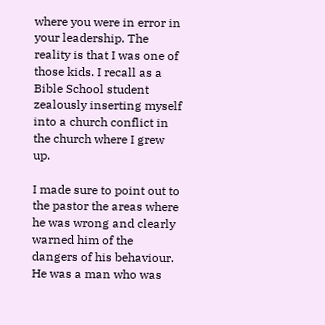where you were in error in your leadership. The reality is that I was one of those kids. I recall as a Bible School student zealously inserting myself into a church conflict in the church where I grew up.

I made sure to point out to the pastor the areas where he was wrong and clearly warned him of the dangers of his behaviour. He was a man who was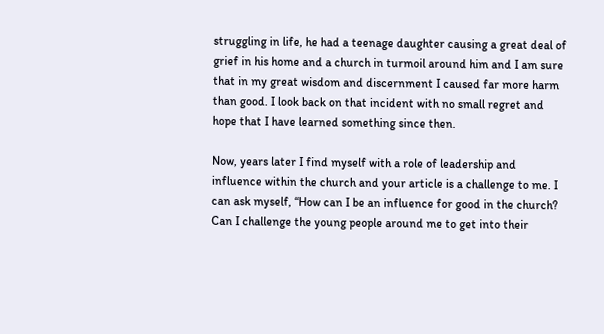struggling in life, he had a teenage daughter causing a great deal of grief in his home and a church in turmoil around him and I am sure that in my great wisdom and discernment I caused far more harm than good. I look back on that incident with no small regret and hope that I have learned something since then.

Now, years later I find myself with a role of leadership and influence within the church and your article is a challenge to me. I can ask myself, “How can I be an influence for good in the church? Can I challenge the young people around me to get into their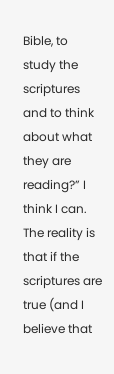Bible, to study the scriptures and to think about what they are reading?” I think I can. The reality is that if the scriptures are true (and I believe that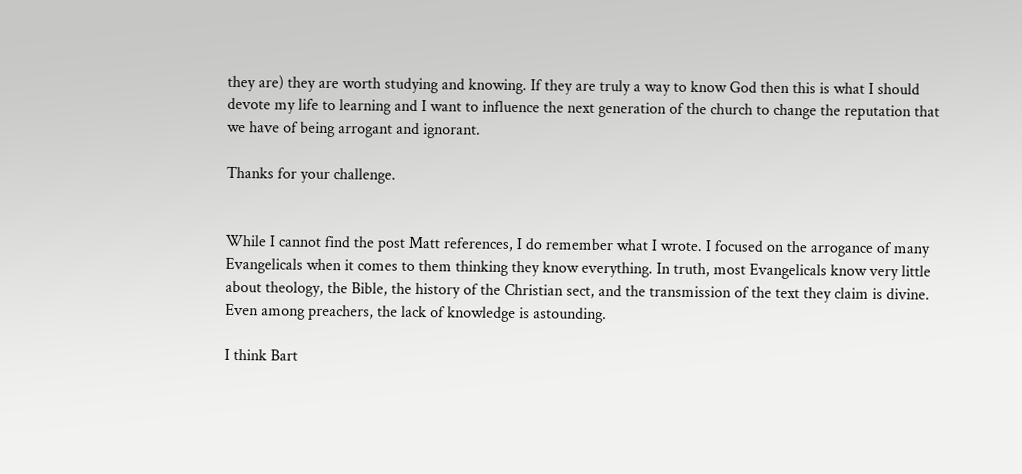they are) they are worth studying and knowing. If they are truly a way to know God then this is what I should devote my life to learning and I want to influence the next generation of the church to change the reputation that we have of being arrogant and ignorant.

Thanks for your challenge.


While I cannot find the post Matt references, I do remember what I wrote. I focused on the arrogance of many Evangelicals when it comes to them thinking they know everything. In truth, most Evangelicals know very little about theology, the Bible, the history of the Christian sect, and the transmission of the text they claim is divine. Even among preachers, the lack of knowledge is astounding.

I think Bart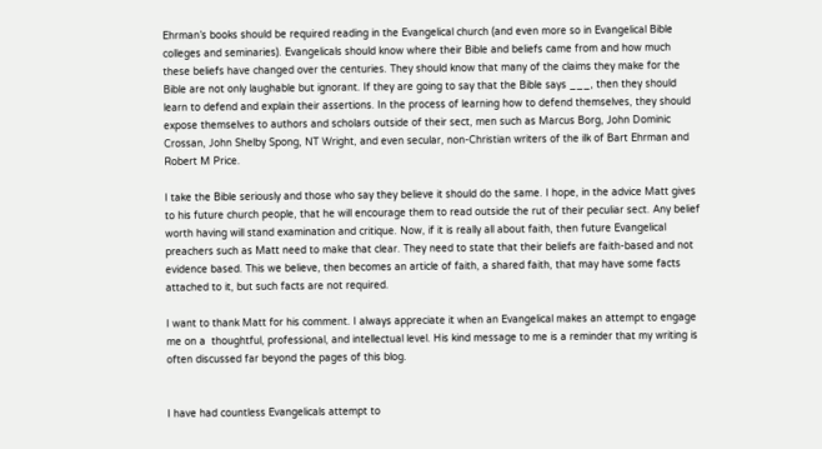Ehrman’s books should be required reading in the Evangelical church (and even more so in Evangelical Bible colleges and seminaries). Evangelicals should know where their Bible and beliefs came from and how much these beliefs have changed over the centuries. They should know that many of the claims they make for the Bible are not only laughable but ignorant. If they are going to say that the Bible says ___, then they should learn to defend and explain their assertions. In the process of learning how to defend themselves, they should expose themselves to authors and scholars outside of their sect, men such as Marcus Borg, John Dominic Crossan, John Shelby Spong, NT Wright, and even secular, non-Christian writers of the ilk of Bart Ehrman and Robert M Price.

I take the Bible seriously and those who say they believe it should do the same. I hope, in the advice Matt gives to his future church people, that he will encourage them to read outside the rut of their peculiar sect. Any belief worth having will stand examination and critique. Now, if it is really all about faith, then future Evangelical preachers such as Matt need to make that clear. They need to state that their beliefs are faith-based and not evidence based. This we believe, then becomes an article of faith, a shared faith, that may have some facts attached to it, but such facts are not required.

I want to thank Matt for his comment. I always appreciate it when an Evangelical makes an attempt to engage me on a  thoughtful, professional, and intellectual level. His kind message to me is a reminder that my writing is often discussed far beyond the pages of this blog.


I have had countless Evangelicals attempt to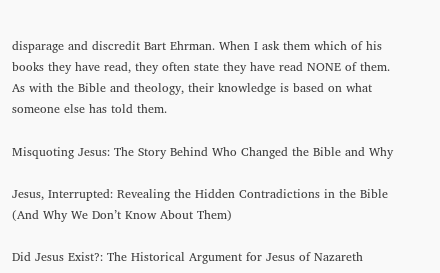disparage and discredit Bart Ehrman. When I ask them which of his books they have read, they often state they have read NONE of them. As with the Bible and theology, their knowledge is based on what someone else has told them.

Misquoting Jesus: The Story Behind Who Changed the Bible and Why

Jesus, Interrupted: Revealing the Hidden Contradictions in the Bible (And Why We Don’t Know About Them)

Did Jesus Exist?: The Historical Argument for Jesus of Nazareth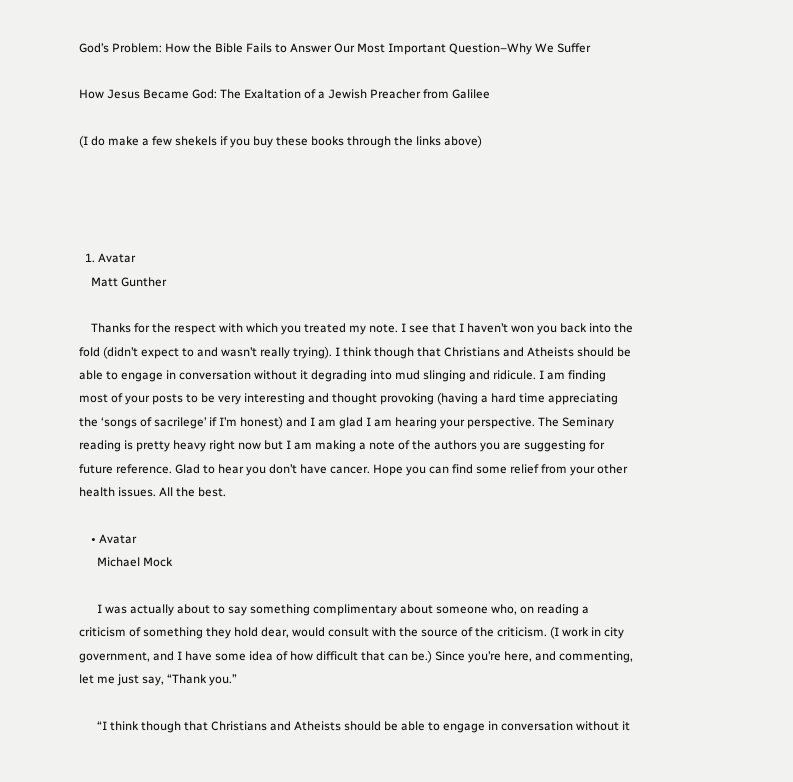God’s Problem: How the Bible Fails to Answer Our Most Important Question–Why We Suffer

How Jesus Became God: The Exaltation of a Jewish Preacher from Galilee

(I do make a few shekels if you buy these books through the links above)




  1. Avatar
    Matt Gunther

    Thanks for the respect with which you treated my note. I see that I haven’t won you back into the fold (didn’t expect to and wasn’t really trying). I think though that Christians and Atheists should be able to engage in conversation without it degrading into mud slinging and ridicule. I am finding most of your posts to be very interesting and thought provoking (having a hard time appreciating the ‘songs of sacrilege’ if I’m honest) and I am glad I am hearing your perspective. The Seminary reading is pretty heavy right now but I am making a note of the authors you are suggesting for future reference. Glad to hear you don’t have cancer. Hope you can find some relief from your other health issues. All the best.

    • Avatar
      Michael Mock

      I was actually about to say something complimentary about someone who, on reading a criticism of something they hold dear, would consult with the source of the criticism. (I work in city government, and I have some idea of how difficult that can be.) Since you’re here, and commenting, let me just say, “Thank you.”

      “I think though that Christians and Atheists should be able to engage in conversation without it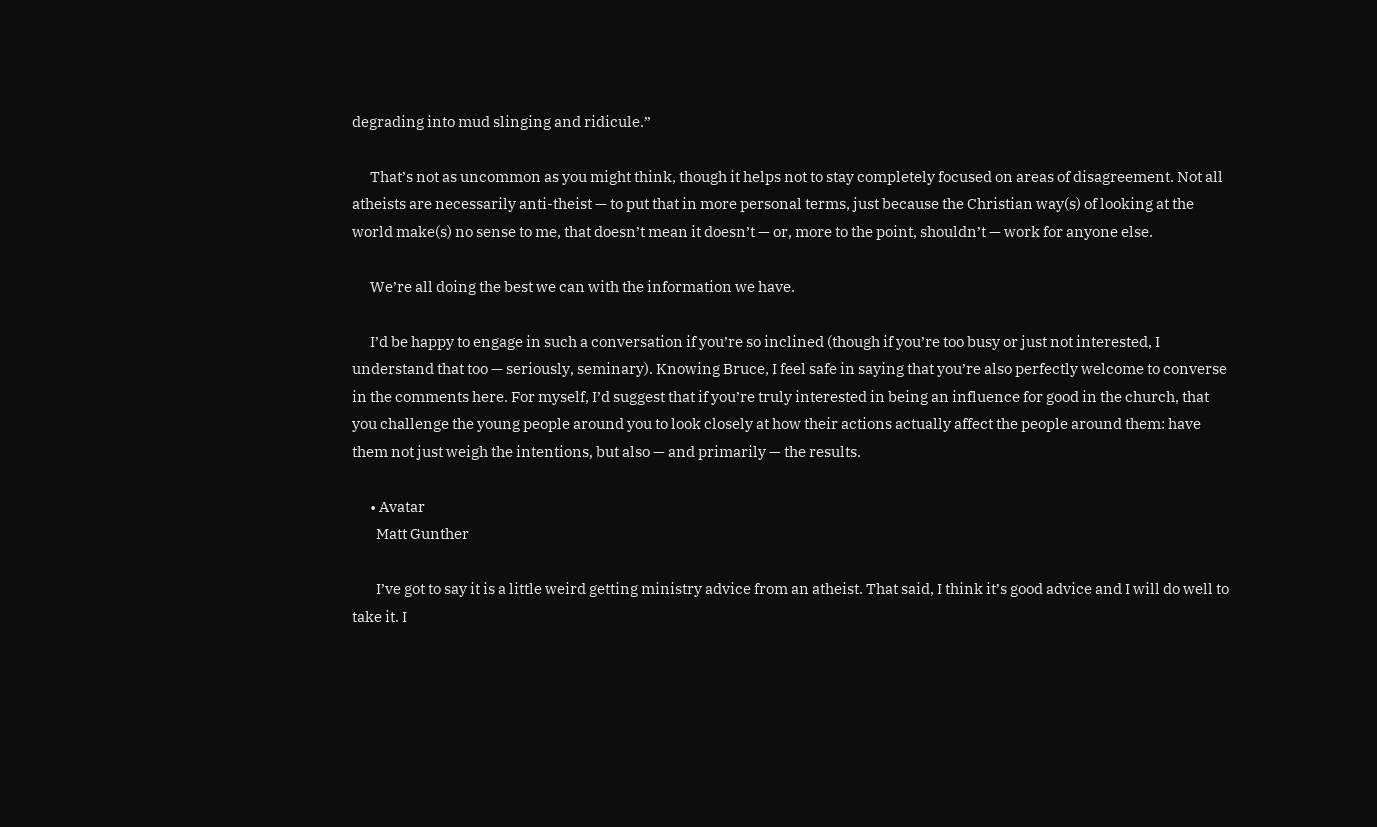degrading into mud slinging and ridicule.”

      That’s not as uncommon as you might think, though it helps not to stay completely focused on areas of disagreement. Not all atheists are necessarily anti-theist — to put that in more personal terms, just because the Christian way(s) of looking at the world make(s) no sense to me, that doesn’t mean it doesn’t — or, more to the point, shouldn’t — work for anyone else.

      We’re all doing the best we can with the information we have.

      I’d be happy to engage in such a conversation if you’re so inclined (though if you’re too busy or just not interested, I understand that too — seriously, seminary). Knowing Bruce, I feel safe in saying that you’re also perfectly welcome to converse in the comments here. For myself, I’d suggest that if you’re truly interested in being an influence for good in the church, that you challenge the young people around you to look closely at how their actions actually affect the people around them: have them not just weigh the intentions, but also — and primarily — the results.

      • Avatar
        Matt Gunther

        I’ve got to say it is a little weird getting ministry advice from an atheist. That said, I think it’s good advice and I will do well to take it. I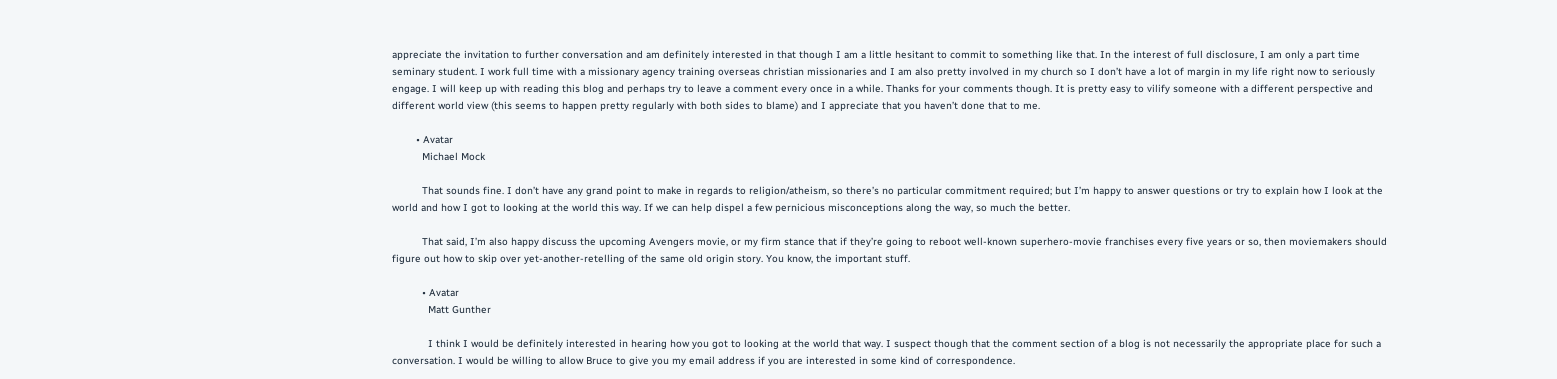appreciate the invitation to further conversation and am definitely interested in that though I am a little hesitant to commit to something like that. In the interest of full disclosure, I am only a part time seminary student. I work full time with a missionary agency training overseas christian missionaries and I am also pretty involved in my church so I don’t have a lot of margin in my life right now to seriously engage. I will keep up with reading this blog and perhaps try to leave a comment every once in a while. Thanks for your comments though. It is pretty easy to vilify someone with a different perspective and different world view (this seems to happen pretty regularly with both sides to blame) and I appreciate that you haven’t done that to me.

        • Avatar
          Michael Mock

          That sounds fine. I don’t have any grand point to make in regards to religion/atheism, so there’s no particular commitment required; but I’m happy to answer questions or try to explain how I look at the world and how I got to looking at the world this way. If we can help dispel a few pernicious misconceptions along the way, so much the better.

          That said, I’m also happy discuss the upcoming Avengers movie, or my firm stance that if they’re going to reboot well-known superhero-movie franchises every five years or so, then moviemakers should figure out how to skip over yet-another-retelling of the same old origin story. You know, the important stuff.

          • Avatar
            Matt Gunther

            I think I would be definitely interested in hearing how you got to looking at the world that way. I suspect though that the comment section of a blog is not necessarily the appropriate place for such a conversation. I would be willing to allow Bruce to give you my email address if you are interested in some kind of correspondence.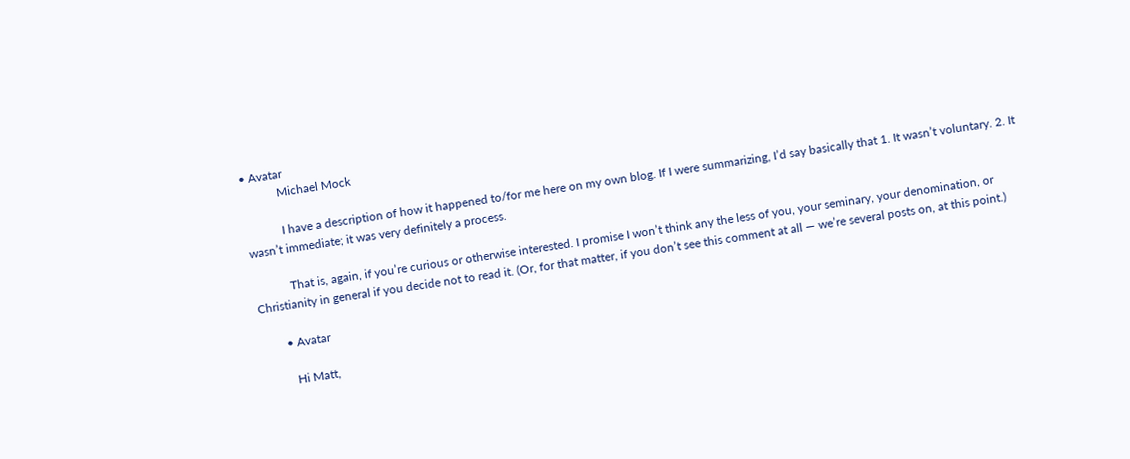• Avatar
            Michael Mock

            I have a description of how it happened to/for me here on my own blog. If I were summarizing, I’d say basically that 1. It wasn’t voluntary. 2. It wasn’t immediate; it was very definitely a process.

            That is, again, if you’re curious or otherwise interested. I promise I won’t think any the less of you, your seminary, your denomination, or Christianity in general if you decide not to read it. (Or, for that matter, if you don’t see this comment at all — we’re several posts on, at this point.)

        • Avatar

          Hi Matt,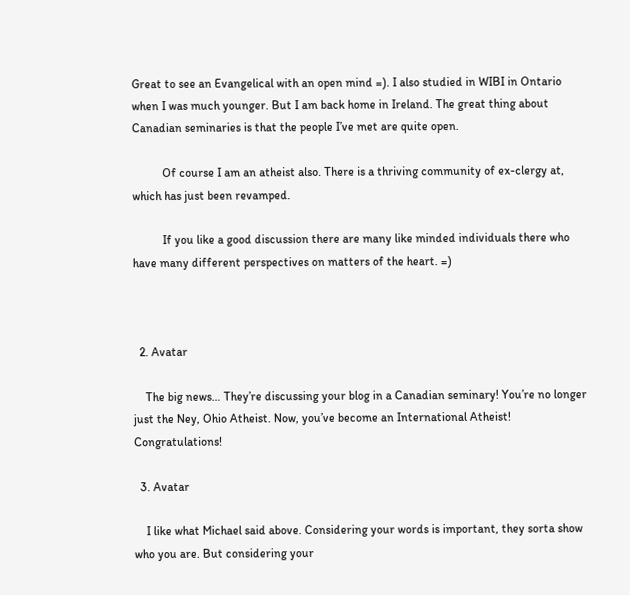Great to see an Evangelical with an open mind =). I also studied in WIBI in Ontario when I was much younger. But I am back home in Ireland. The great thing about Canadian seminaries is that the people I’ve met are quite open.

          Of course I am an atheist also. There is a thriving community of ex-clergy at, which has just been revamped.

          If you like a good discussion there are many like minded individuals there who have many different perspectives on matters of the heart. =)



  2. Avatar

    The big news… They’re discussing your blog in a Canadian seminary! You’re no longer just the Ney, Ohio Atheist. Now, you’ve become an International Atheist! Congratulations!

  3. Avatar

    I like what Michael said above. Considering your words is important, they sorta show who you are. But considering your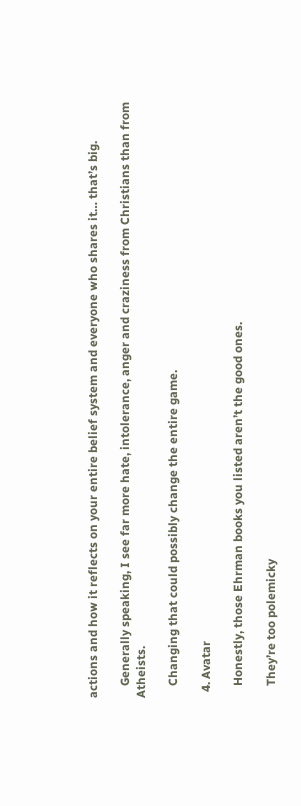actions and how it reflects on your entire belief system and everyone who shares it… that’s big.

    Generally speaking, I see far more hate, intolerance, anger and craziness from Christians than from Atheists.

    Changing that could possibly change the entire game.

  4. Avatar

    Honestly, those Ehrman books you listed aren’t the good ones.

    They’re too polemicky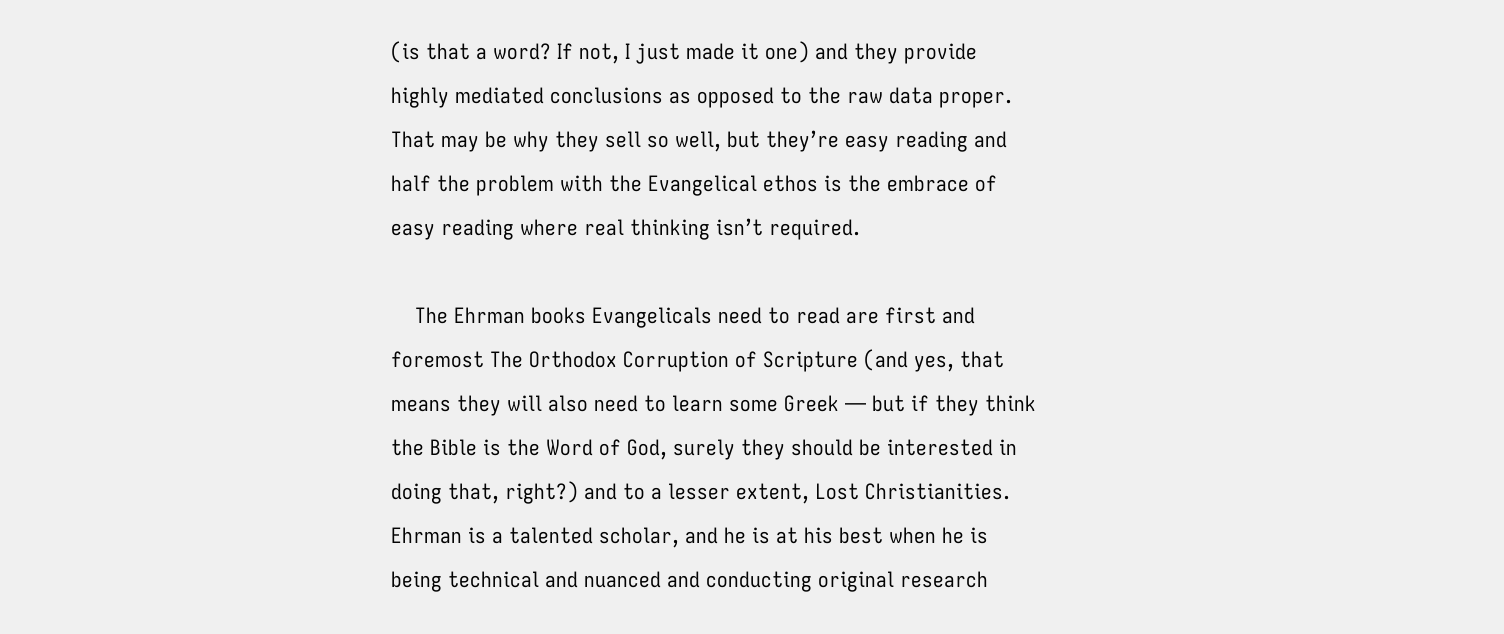(is that a word? If not, I just made it one) and they provide highly mediated conclusions as opposed to the raw data proper. That may be why they sell so well, but they’re easy reading and half the problem with the Evangelical ethos is the embrace of easy reading where real thinking isn’t required.

    The Ehrman books Evangelicals need to read are first and foremost The Orthodox Corruption of Scripture (and yes, that means they will also need to learn some Greek — but if they think the Bible is the Word of God, surely they should be interested in doing that, right?) and to a lesser extent, Lost Christianities. Ehrman is a talented scholar, and he is at his best when he is being technical and nuanced and conducting original research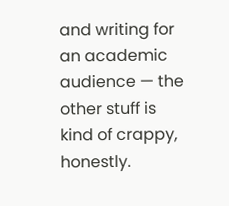and writing for an academic audience — the other stuff is kind of crappy, honestly.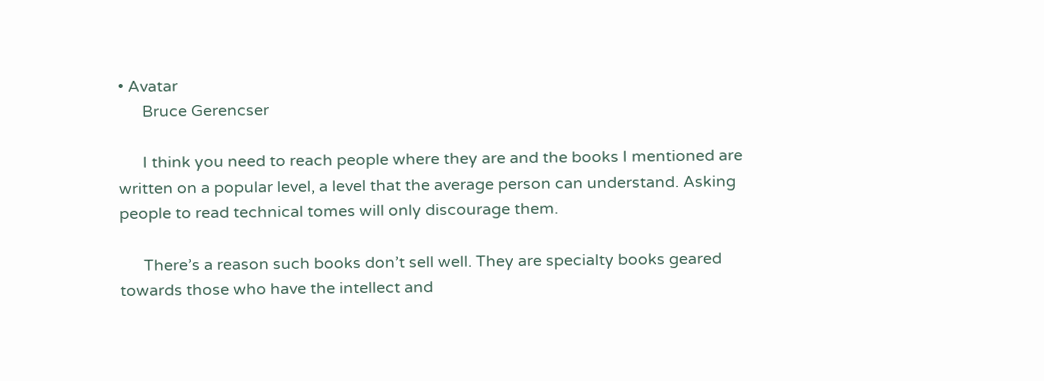• Avatar
      Bruce Gerencser

      I think you need to reach people where they are and the books I mentioned are written on a popular level, a level that the average person can understand. Asking people to read technical tomes will only discourage them.

      There’s a reason such books don’t sell well. They are specialty books geared towards those who have the intellect and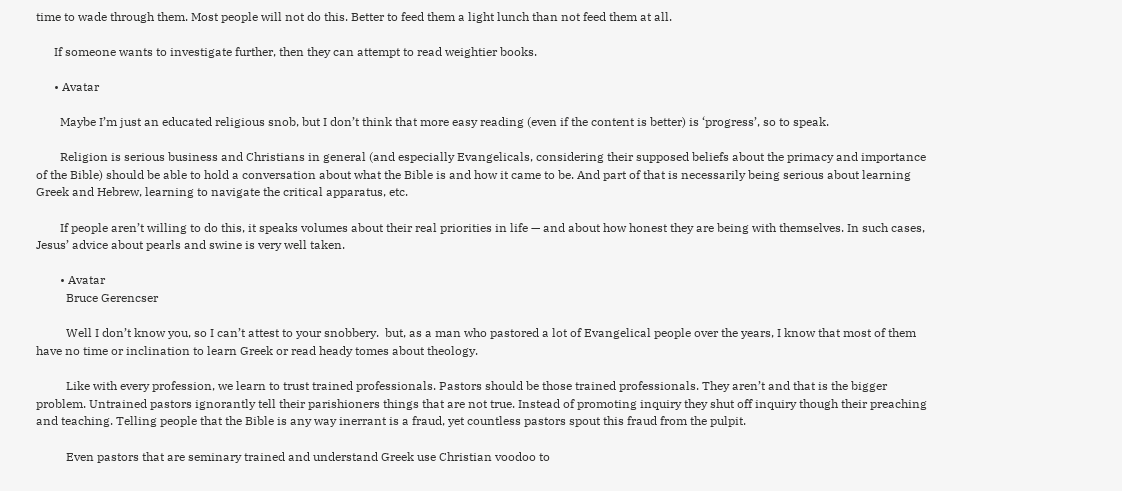time to wade through them. Most people will not do this. Better to feed them a light lunch than not feed them at all.

      If someone wants to investigate further, then they can attempt to read weightier books.

      • Avatar

        Maybe I’m just an educated religious snob, but I don’t think that more easy reading (even if the content is better) is ‘progress’, so to speak.

        Religion is serious business and Christians in general (and especially Evangelicals, considering their supposed beliefs about the primacy and importance of the Bible) should be able to hold a conversation about what the Bible is and how it came to be. And part of that is necessarily being serious about learning Greek and Hebrew, learning to navigate the critical apparatus, etc.

        If people aren’t willing to do this, it speaks volumes about their real priorities in life — and about how honest they are being with themselves. In such cases, Jesus’ advice about pearls and swine is very well taken.

        • Avatar
          Bruce Gerencser

          Well I don’t know you, so I can’t attest to your snobbery.  but, as a man who pastored a lot of Evangelical people over the years, I know that most of them have no time or inclination to learn Greek or read heady tomes about theology.

          Like with every profession, we learn to trust trained professionals. Pastors should be those trained professionals. They aren’t and that is the bigger problem. Untrained pastors ignorantly tell their parishioners things that are not true. Instead of promoting inquiry they shut off inquiry though their preaching and teaching. Telling people that the Bible is any way inerrant is a fraud, yet countless pastors spout this fraud from the pulpit.

          Even pastors that are seminary trained and understand Greek use Christian voodoo to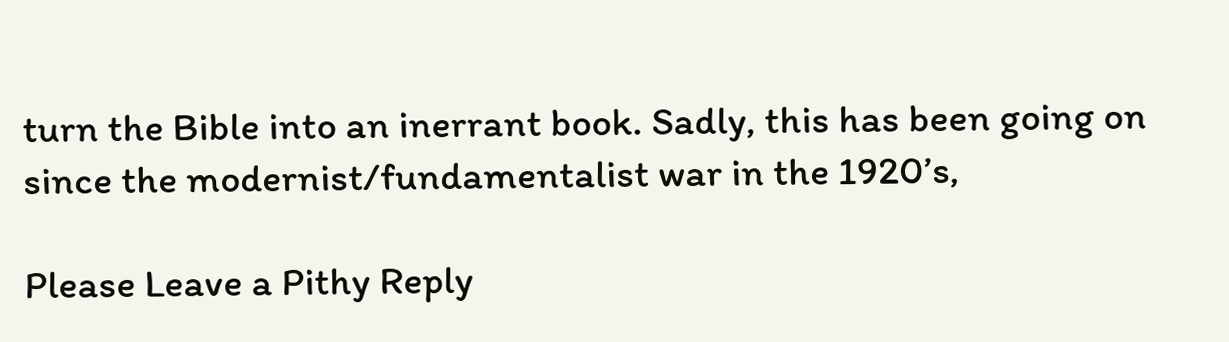turn the Bible into an inerrant book. Sadly, this has been going on since the modernist/fundamentalist war in the 1920’s,

Please Leave a Pithy Reply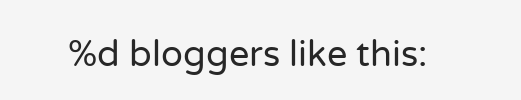%d bloggers like this: